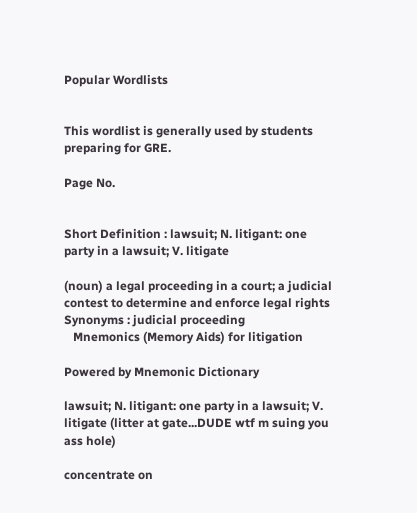Popular Wordlists


This wordlist is generally used by students preparing for GRE.

Page No.


Short Definition : lawsuit; N. litigant: one party in a lawsuit; V. litigate

(noun) a legal proceeding in a court; a judicial contest to determine and enforce legal rights
Synonyms : judicial proceeding
   Mnemonics (Memory Aids) for litigation

Powered by Mnemonic Dictionary

lawsuit; N. litigant: one party in a lawsuit; V. litigate (litter at gate...DUDE wtf m suing you ass hole)

concentrate on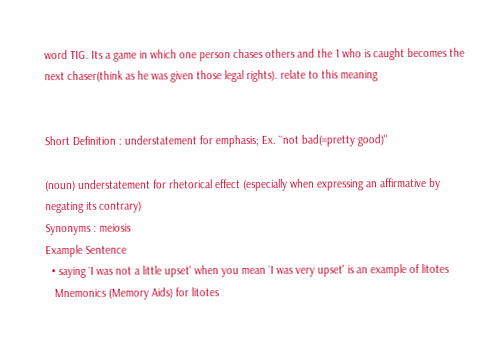word TIG. Its a game in which one person chases others and the 1 who is caught becomes the next chaser(think as he was given those legal rights). relate to this meaning


Short Definition : understatement for emphasis; Ex. ``not bad(=pretty good)''

(noun) understatement for rhetorical effect (especially when expressing an affirmative by negating its contrary)
Synonyms : meiosis
Example Sentence
  • saying `I was not a little upset' when you mean `I was very upset' is an example of litotes
   Mnemonics (Memory Aids) for litotes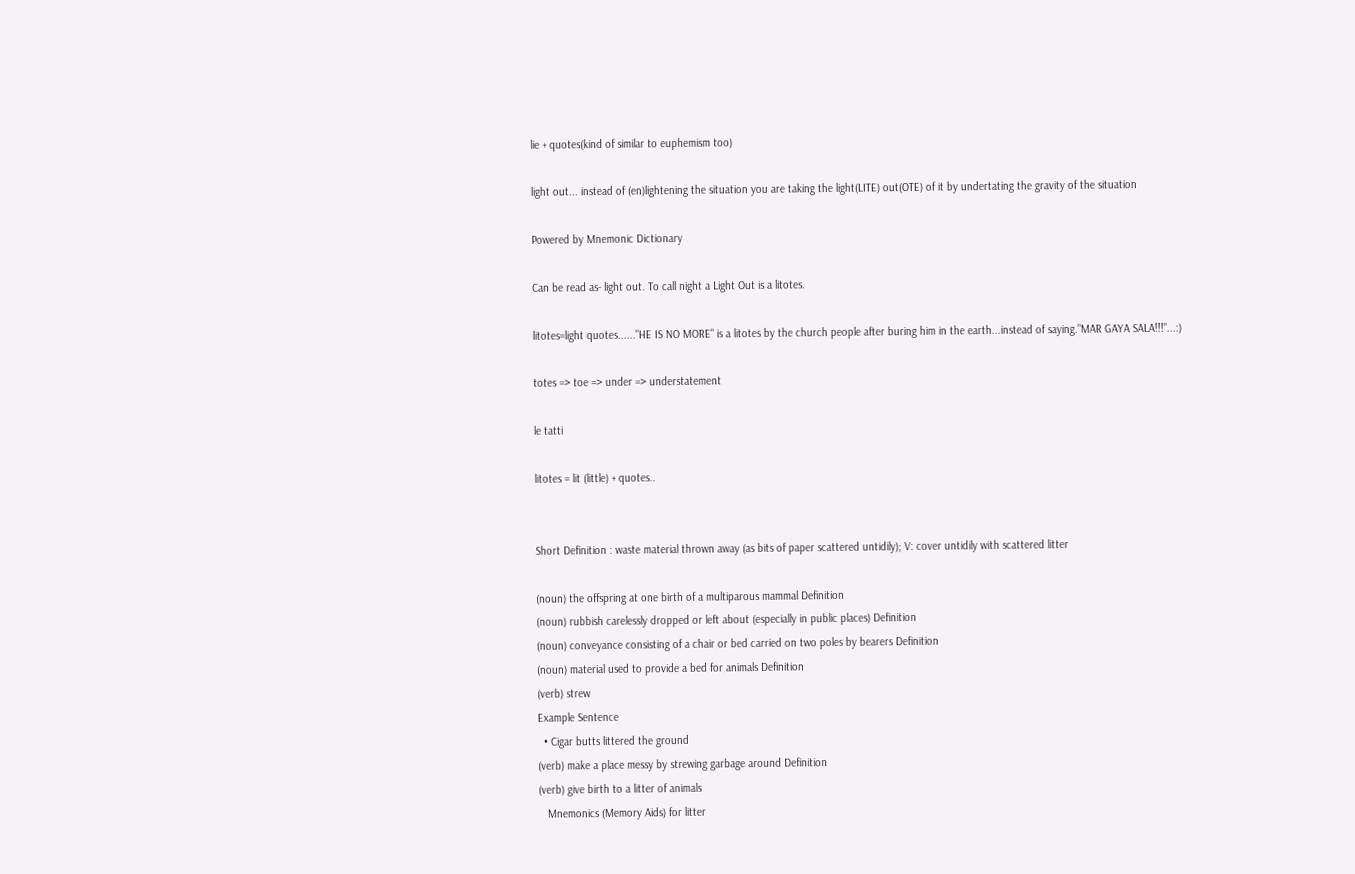lie + quotes(kind of similar to euphemism too)

light out... instead of (en)lightening the situation you are taking the light(LITE) out(OTE) of it by undertating the gravity of the situation

Powered by Mnemonic Dictionary

Can be read as- light out. To call night a Light Out is a litotes.

litotes=light quotes......"HE IS NO MORE" is a litotes by the church people after buring him in the earth...instead of saying."MAR GAYA SALA!!!"...:)

totes => toe => under => understatement

le tatti

litotes = lit (little) + quotes..


Short Definition : waste material thrown away (as bits of paper scattered untidily); V: cover untidily with scattered litter

(noun) the offspring at one birth of a multiparous mammal Definition
(noun) rubbish carelessly dropped or left about (especially in public places) Definition
(noun) conveyance consisting of a chair or bed carried on two poles by bearers Definition
(noun) material used to provide a bed for animals Definition
(verb) strew
Example Sentence
  • Cigar butts littered the ground
(verb) make a place messy by strewing garbage around Definition
(verb) give birth to a litter of animals
   Mnemonics (Memory Aids) for litter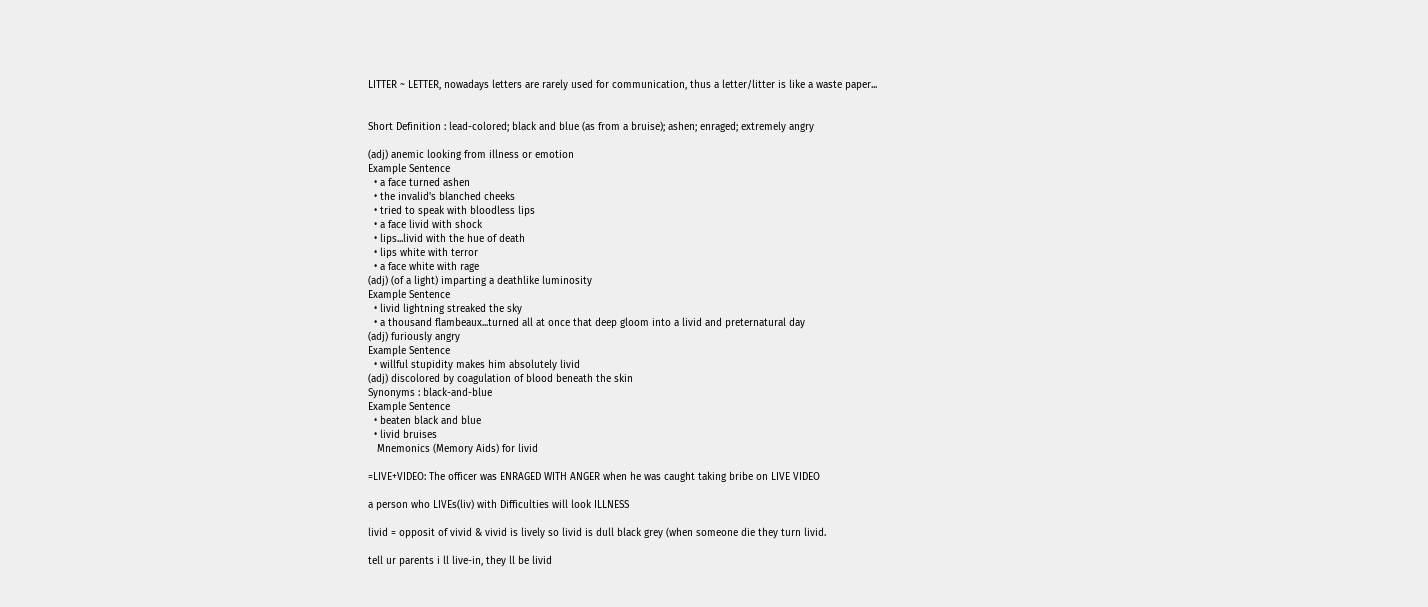LITTER ~ LETTER, nowadays letters are rarely used for communication, thus a letter/litter is like a waste paper...


Short Definition : lead-colored; black and blue (as from a bruise); ashen; enraged; extremely angry

(adj) anemic looking from illness or emotion
Example Sentence
  • a face turned ashen
  • the invalid's blanched cheeks
  • tried to speak with bloodless lips
  • a face livid with shock
  • lips...livid with the hue of death
  • lips white with terror
  • a face white with rage
(adj) (of a light) imparting a deathlike luminosity
Example Sentence
  • livid lightning streaked the sky
  • a thousand flambeaux...turned all at once that deep gloom into a livid and preternatural day
(adj) furiously angry
Example Sentence
  • willful stupidity makes him absolutely livid
(adj) discolored by coagulation of blood beneath the skin
Synonyms : black-and-blue
Example Sentence
  • beaten black and blue
  • livid bruises
   Mnemonics (Memory Aids) for livid

=LIVE+VIDEO: The officer was ENRAGED WITH ANGER when he was caught taking bribe on LIVE VIDEO

a person who LIVEs(liv) with Difficulties will look ILLNESS

livid = opposit of vivid & vivid is lively so livid is dull black grey (when someone die they turn livid.

tell ur parents i ll live-in, they ll be livid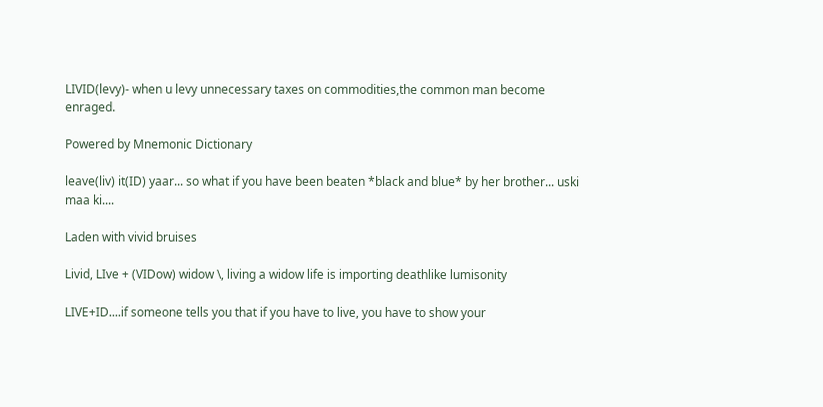LIVID(levy)- when u levy unnecessary taxes on commodities,the common man become enraged.

Powered by Mnemonic Dictionary

leave(liv) it(ID) yaar... so what if you have been beaten *black and blue* by her brother... uski maa ki....

Laden with vivid bruises

Livid, LIve + (VIDow) widow \, living a widow life is importing deathlike lumisonity

LIVE+ID....if someone tells you that if you have to live, you have to show your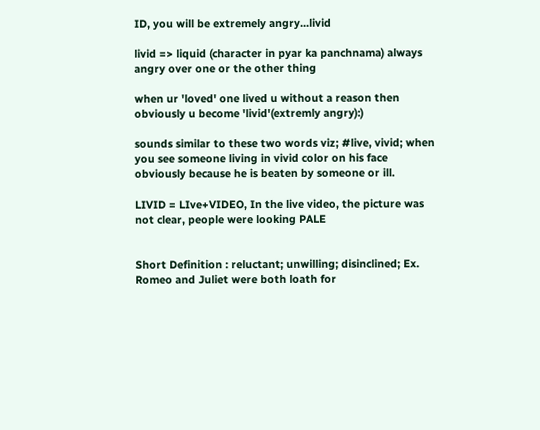ID, you will be extremely angry...livid

livid => liquid (character in pyar ka panchnama) always angry over one or the other thing

when ur 'loved' one lived u without a reason then obviously u become 'livid'(extremly angry):)

sounds similar to these two words viz; #live, vivid; when you see someone living in vivid color on his face obviously because he is beaten by someone or ill.

LIVID = LIve+VIDEO, In the live video, the picture was not clear, people were looking PALE


Short Definition : reluctant; unwilling; disinclined; Ex. Romeo and Juliet were both loath for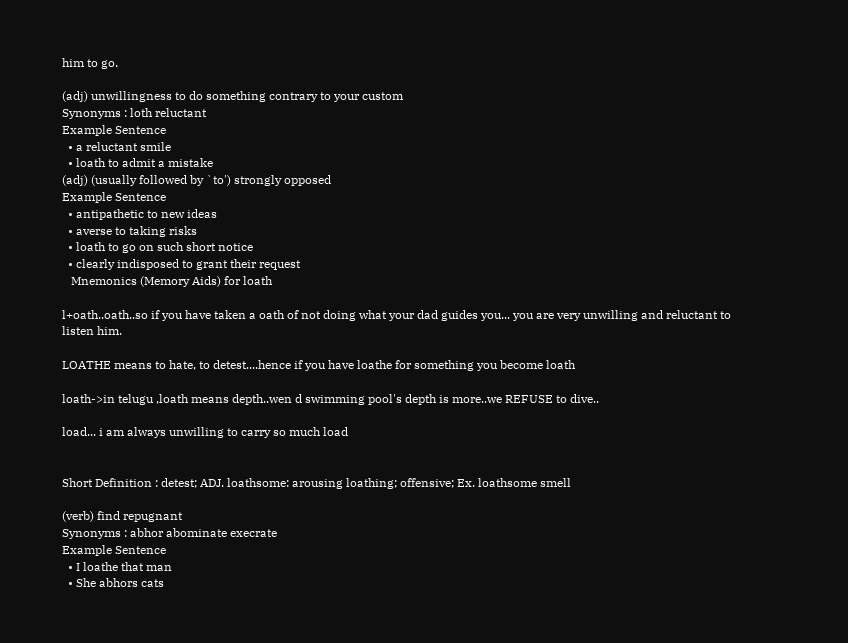him to go.

(adj) unwillingness to do something contrary to your custom
Synonyms : loth reluctant
Example Sentence
  • a reluctant smile
  • loath to admit a mistake
(adj) (usually followed by `to') strongly opposed
Example Sentence
  • antipathetic to new ideas
  • averse to taking risks
  • loath to go on such short notice
  • clearly indisposed to grant their request
   Mnemonics (Memory Aids) for loath

l+oath..oath..so if you have taken a oath of not doing what your dad guides you... you are very unwilling and reluctant to listen him.

LOATHE means to hate, to detest....hence if you have loathe for something you become loath

loath->in telugu ,loath means depth..wen d swimming pool's depth is more..we REFUSE to dive..

load... i am always unwilling to carry so much load


Short Definition : detest; ADJ. loathsome: arousing loathing; offensive; Ex. loathsome smell

(verb) find repugnant
Synonyms : abhor abominate execrate
Example Sentence
  • I loathe that man
  • She abhors cats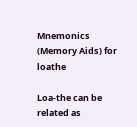Mnemonics (Memory Aids) for loathe

Loa-the can be related as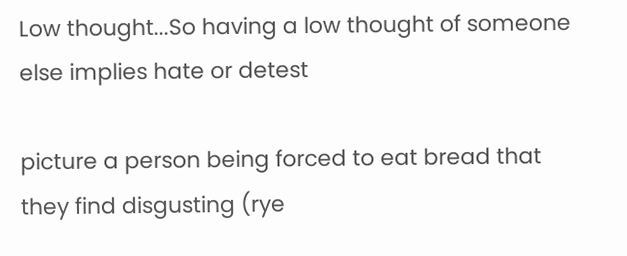Low thought...So having a low thought of someone else implies hate or detest

picture a person being forced to eat bread that they find disgusting (rye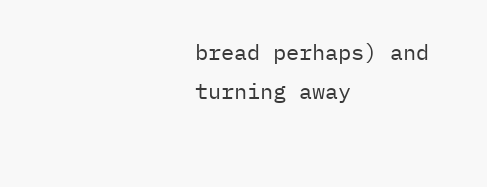bread perhaps) and turning away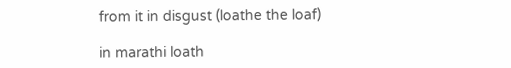from it in disgust (loathe the loaf)

in marathi loath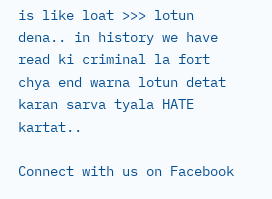is like loat >>> lotun dena.. in history we have read ki criminal la fort chya end warna lotun detat karan sarva tyala HATE kartat..

Connect with us on Facebook